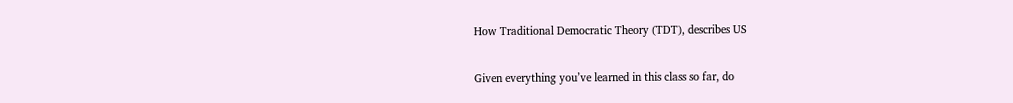How Traditional Democratic Theory (TDT), describes US

Given everything you’ve learned in this class so far, do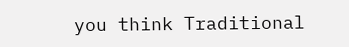you think Traditional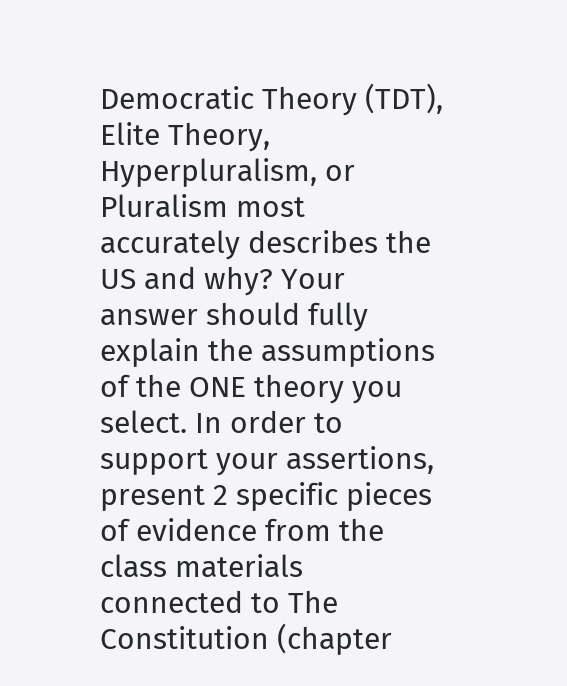Democratic Theory (TDT), Elite Theory, Hyperpluralism, or Pluralism most accurately describes the US and why? Your answer should fully explain the assumptions of the ONE theory you select. In order to support your assertions, present 2 specific pieces of evidence from the class materials connected to The Constitution (chapter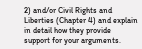2) and/or Civil Rights and Liberties (Chapter 4) and explain in detail how they provide support for your arguments.